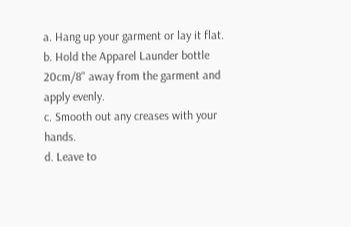a. Hang up your garment or lay it flat.
b. Hold the Apparel Launder bottle 20cm/8" away from the garment and apply evenly.
c. Smooth out any creases with your hands.
d. Leave to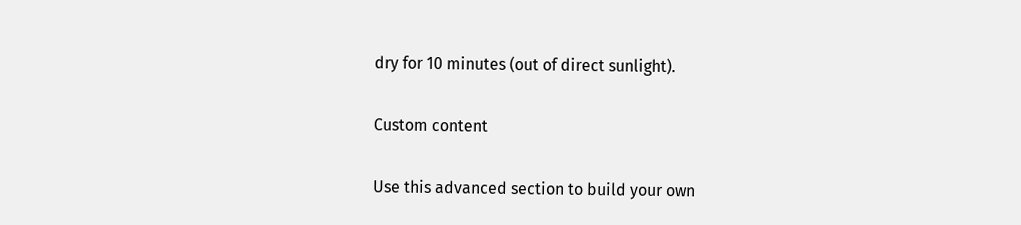dry for 10 minutes (out of direct sunlight).

Custom content

Use this advanced section to build your own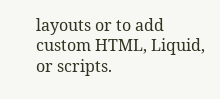layouts or to add custom HTML, Liquid, or scripts.